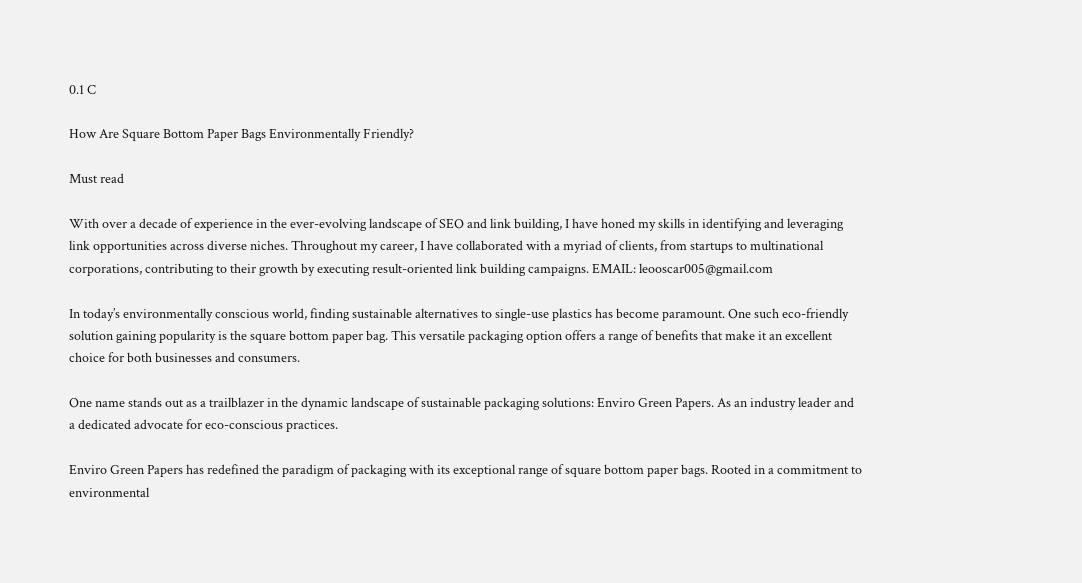0.1 C

How Are Square Bottom Paper Bags Environmentally Friendly?

Must read

With over a decade of experience in the ever-evolving landscape of SEO and link building, I have honed my skills in identifying and leveraging link opportunities across diverse niches. Throughout my career, I have collaborated with a myriad of clients, from startups to multinational corporations, contributing to their growth by executing result-oriented link building campaigns. EMAIL: leooscar005@gmail.com

In today’s environmentally conscious world, finding sustainable alternatives to single-use plastics has become paramount. One such eco-friendly solution gaining popularity is the square bottom paper bag. This versatile packaging option offers a range of benefits that make it an excellent choice for both businesses and consumers.

One name stands out as a trailblazer in the dynamic landscape of sustainable packaging solutions: Enviro Green Papers. As an industry leader and a dedicated advocate for eco-conscious practices.

Enviro Green Papers has redefined the paradigm of packaging with its exceptional range of square bottom paper bags. Rooted in a commitment to environmental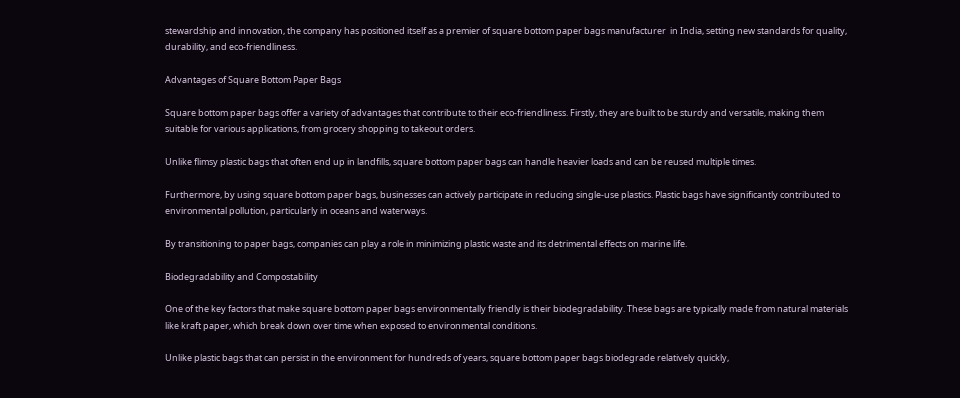stewardship and innovation, the company has positioned itself as a premier of square bottom paper bags manufacturer  in India, setting new standards for quality, durability, and eco-friendliness.

Advantages of Square Bottom Paper Bags

Square bottom paper bags offer a variety of advantages that contribute to their eco-friendliness. Firstly, they are built to be sturdy and versatile, making them suitable for various applications, from grocery shopping to takeout orders.

Unlike flimsy plastic bags that often end up in landfills, square bottom paper bags can handle heavier loads and can be reused multiple times.

Furthermore, by using square bottom paper bags, businesses can actively participate in reducing single-use plastics. Plastic bags have significantly contributed to environmental pollution, particularly in oceans and waterways.

By transitioning to paper bags, companies can play a role in minimizing plastic waste and its detrimental effects on marine life.

Biodegradability and Compostability

One of the key factors that make square bottom paper bags environmentally friendly is their biodegradability. These bags are typically made from natural materials like kraft paper, which break down over time when exposed to environmental conditions.

Unlike plastic bags that can persist in the environment for hundreds of years, square bottom paper bags biodegrade relatively quickly,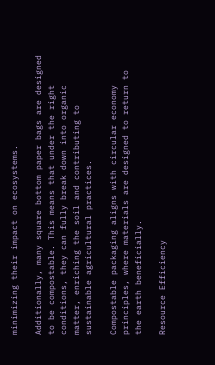minimizing their impact on ecosystems.

Additionally, many square bottom paper bags are designed to be compostable. This means that under the right conditions, they can fully break down into organic matter, enriching the soil and contributing to sustainable agricultural practices.

Compostable packaging aligns with circular economy principles, where materials are designed to return to the earth beneficially.

Resource Efficiency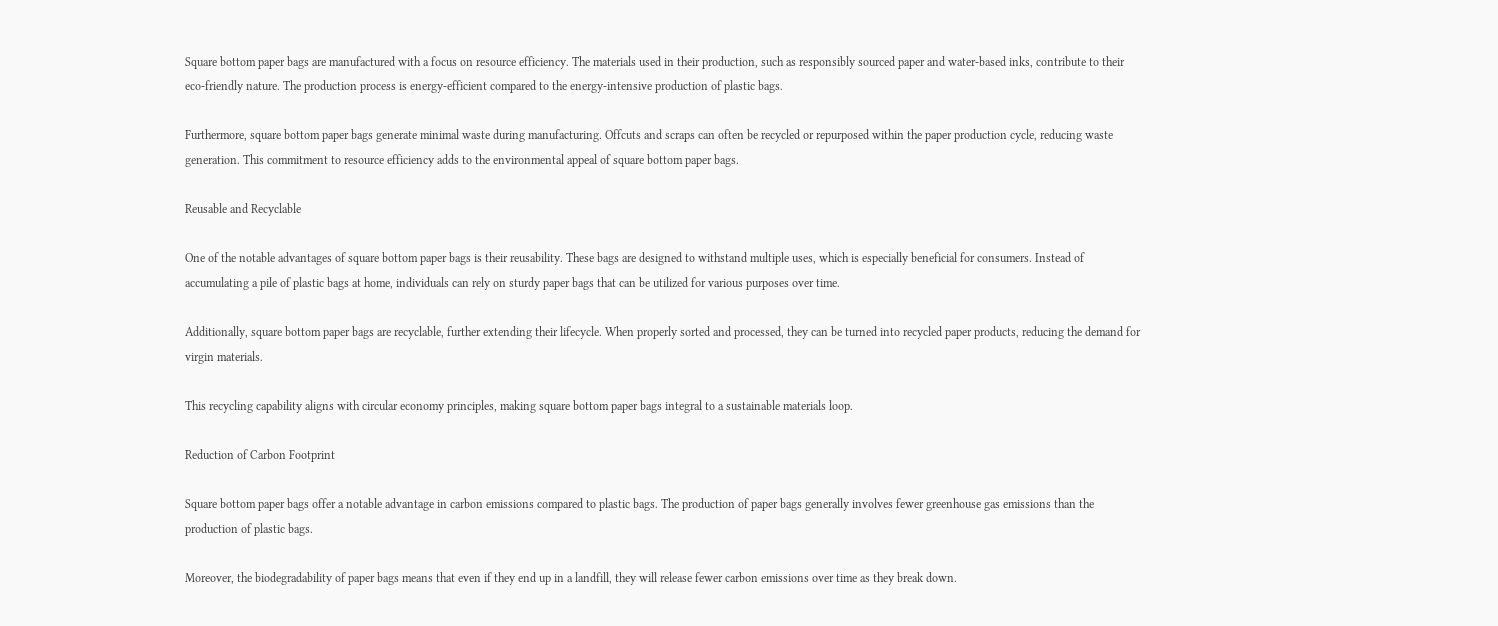Square bottom paper bags are manufactured with a focus on resource efficiency. The materials used in their production, such as responsibly sourced paper and water-based inks, contribute to their eco-friendly nature. The production process is energy-efficient compared to the energy-intensive production of plastic bags.

Furthermore, square bottom paper bags generate minimal waste during manufacturing. Offcuts and scraps can often be recycled or repurposed within the paper production cycle, reducing waste generation. This commitment to resource efficiency adds to the environmental appeal of square bottom paper bags.

Reusable and Recyclable

One of the notable advantages of square bottom paper bags is their reusability. These bags are designed to withstand multiple uses, which is especially beneficial for consumers. Instead of accumulating a pile of plastic bags at home, individuals can rely on sturdy paper bags that can be utilized for various purposes over time.

Additionally, square bottom paper bags are recyclable, further extending their lifecycle. When properly sorted and processed, they can be turned into recycled paper products, reducing the demand for virgin materials.

This recycling capability aligns with circular economy principles, making square bottom paper bags integral to a sustainable materials loop.

Reduction of Carbon Footprint

Square bottom paper bags offer a notable advantage in carbon emissions compared to plastic bags. The production of paper bags generally involves fewer greenhouse gas emissions than the production of plastic bags.

Moreover, the biodegradability of paper bags means that even if they end up in a landfill, they will release fewer carbon emissions over time as they break down.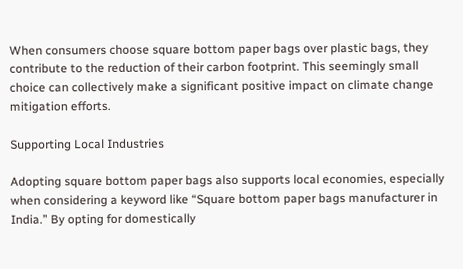When consumers choose square bottom paper bags over plastic bags, they contribute to the reduction of their carbon footprint. This seemingly small choice can collectively make a significant positive impact on climate change mitigation efforts.

Supporting Local Industries

Adopting square bottom paper bags also supports local economies, especially when considering a keyword like “Square bottom paper bags manufacturer in India.” By opting for domestically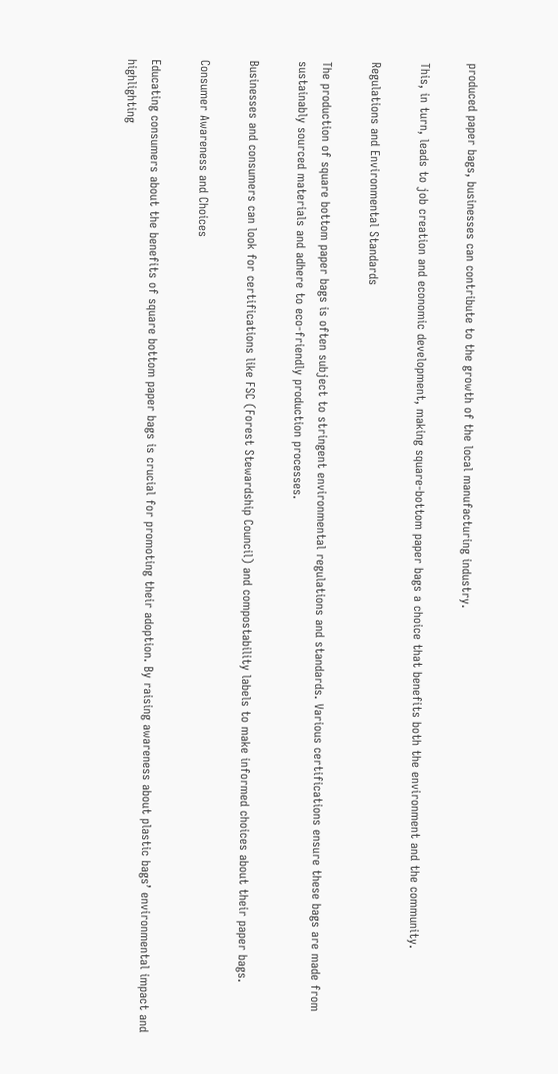produced paper bags, businesses can contribute to the growth of the local manufacturing industry.

This, in turn, leads to job creation and economic development, making square-bottom paper bags a choice that benefits both the environment and the community.

Regulations and Environmental Standards

The production of square bottom paper bags is often subject to stringent environmental regulations and standards. Various certifications ensure these bags are made from sustainably sourced materials and adhere to eco-friendly production processes.

Businesses and consumers can look for certifications like FSC (Forest Stewardship Council) and compostability labels to make informed choices about their paper bags.

Consumer Awareness and Choices

Educating consumers about the benefits of square bottom paper bags is crucial for promoting their adoption. By raising awareness about plastic bags’ environmental impact and highlighting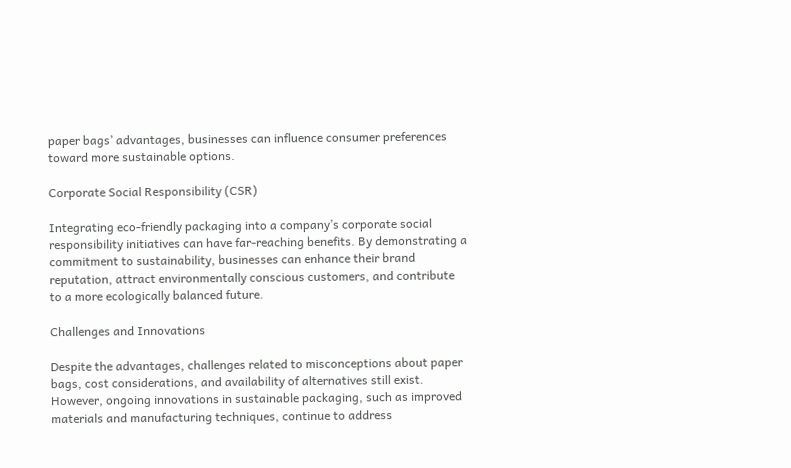paper bags’ advantages, businesses can influence consumer preferences toward more sustainable options.

Corporate Social Responsibility (CSR)

Integrating eco-friendly packaging into a company’s corporate social responsibility initiatives can have far-reaching benefits. By demonstrating a commitment to sustainability, businesses can enhance their brand reputation, attract environmentally conscious customers, and contribute to a more ecologically balanced future.

Challenges and Innovations

Despite the advantages, challenges related to misconceptions about paper bags, cost considerations, and availability of alternatives still exist. However, ongoing innovations in sustainable packaging, such as improved materials and manufacturing techniques, continue to address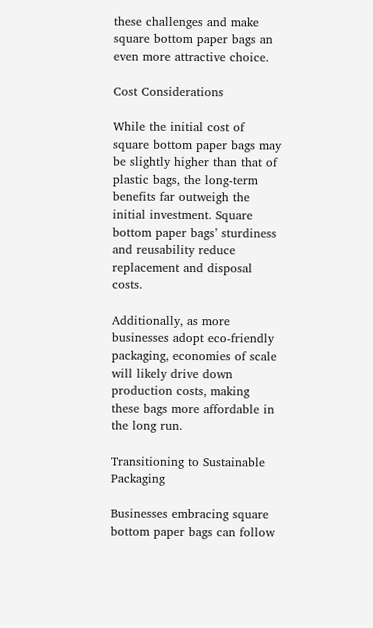these challenges and make square bottom paper bags an even more attractive choice.

Cost Considerations

While the initial cost of square bottom paper bags may be slightly higher than that of plastic bags, the long-term benefits far outweigh the initial investment. Square bottom paper bags’ sturdiness and reusability reduce replacement and disposal costs.

Additionally, as more businesses adopt eco-friendly packaging, economies of scale will likely drive down production costs, making these bags more affordable in the long run.

Transitioning to Sustainable Packaging

Businesses embracing square bottom paper bags can follow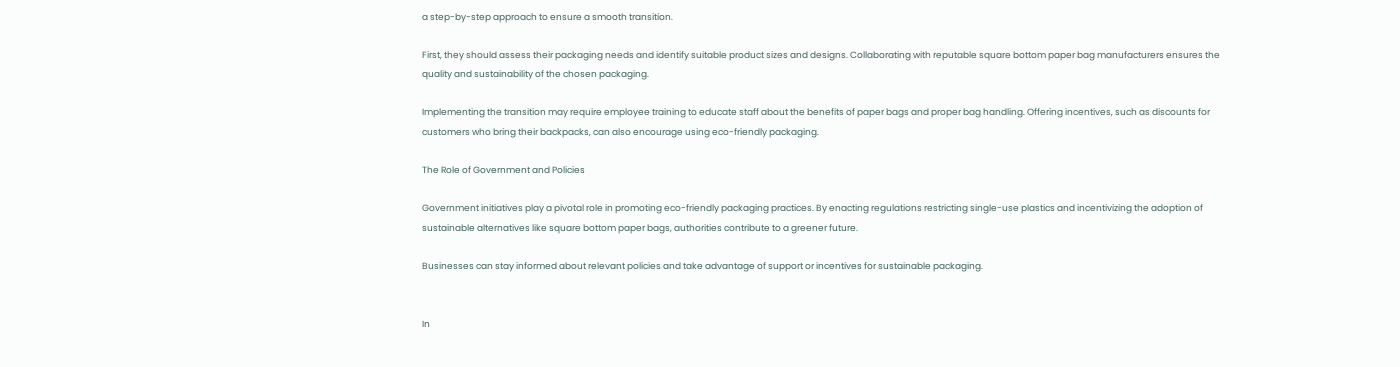a step-by-step approach to ensure a smooth transition.

First, they should assess their packaging needs and identify suitable product sizes and designs. Collaborating with reputable square bottom paper bag manufacturers ensures the quality and sustainability of the chosen packaging.

Implementing the transition may require employee training to educate staff about the benefits of paper bags and proper bag handling. Offering incentives, such as discounts for customers who bring their backpacks, can also encourage using eco-friendly packaging.

The Role of Government and Policies

Government initiatives play a pivotal role in promoting eco-friendly packaging practices. By enacting regulations restricting single-use plastics and incentivizing the adoption of sustainable alternatives like square bottom paper bags, authorities contribute to a greener future.

Businesses can stay informed about relevant policies and take advantage of support or incentives for sustainable packaging.


In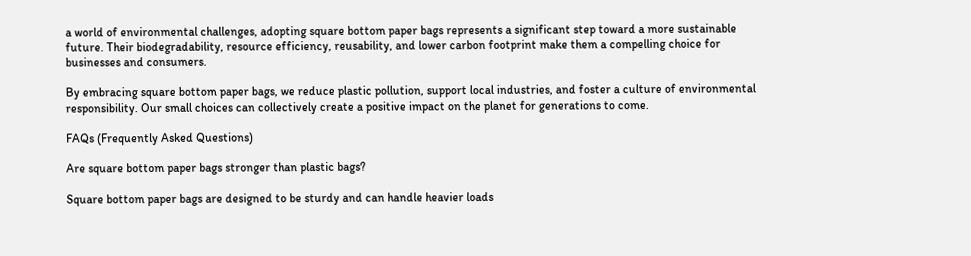a world of environmental challenges, adopting square bottom paper bags represents a significant step toward a more sustainable future. Their biodegradability, resource efficiency, reusability, and lower carbon footprint make them a compelling choice for businesses and consumers.

By embracing square bottom paper bags, we reduce plastic pollution, support local industries, and foster a culture of environmental responsibility. Our small choices can collectively create a positive impact on the planet for generations to come.

FAQs (Frequently Asked Questions)

Are square bottom paper bags stronger than plastic bags?

Square bottom paper bags are designed to be sturdy and can handle heavier loads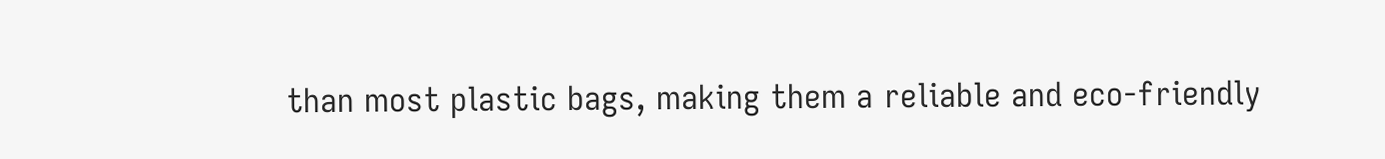than most plastic bags, making them a reliable and eco-friendly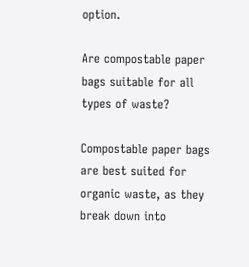option.

Are compostable paper bags suitable for all types of waste?

Compostable paper bags are best suited for organic waste, as they break down into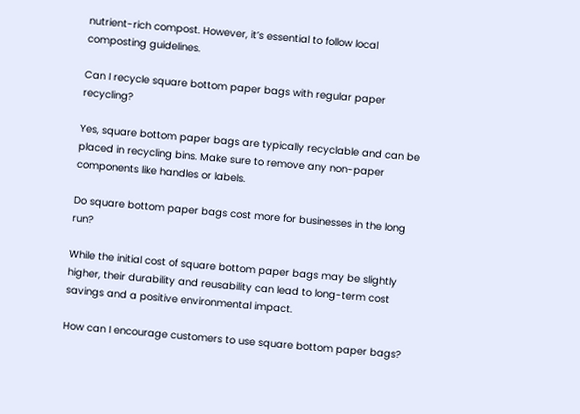nutrient-rich compost. However, it’s essential to follow local composting guidelines.

Can I recycle square bottom paper bags with regular paper recycling?

Yes, square bottom paper bags are typically recyclable and can be placed in recycling bins. Make sure to remove any non-paper components like handles or labels.

Do square bottom paper bags cost more for businesses in the long run?

While the initial cost of square bottom paper bags may be slightly higher, their durability and reusability can lead to long-term cost savings and a positive environmental impact.

How can I encourage customers to use square bottom paper bags?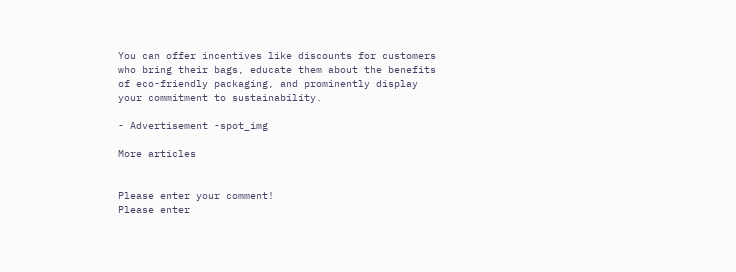You can offer incentives like discounts for customers who bring their bags, educate them about the benefits of eco-friendly packaging, and prominently display your commitment to sustainability.

- Advertisement -spot_img

More articles


Please enter your comment!
Please enter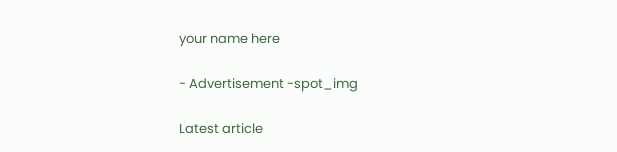your name here

- Advertisement -spot_img

Latest article